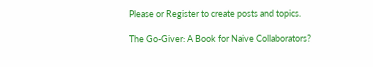Please or Register to create posts and topics.

The Go-Giver: A Book for Naive Collaborators?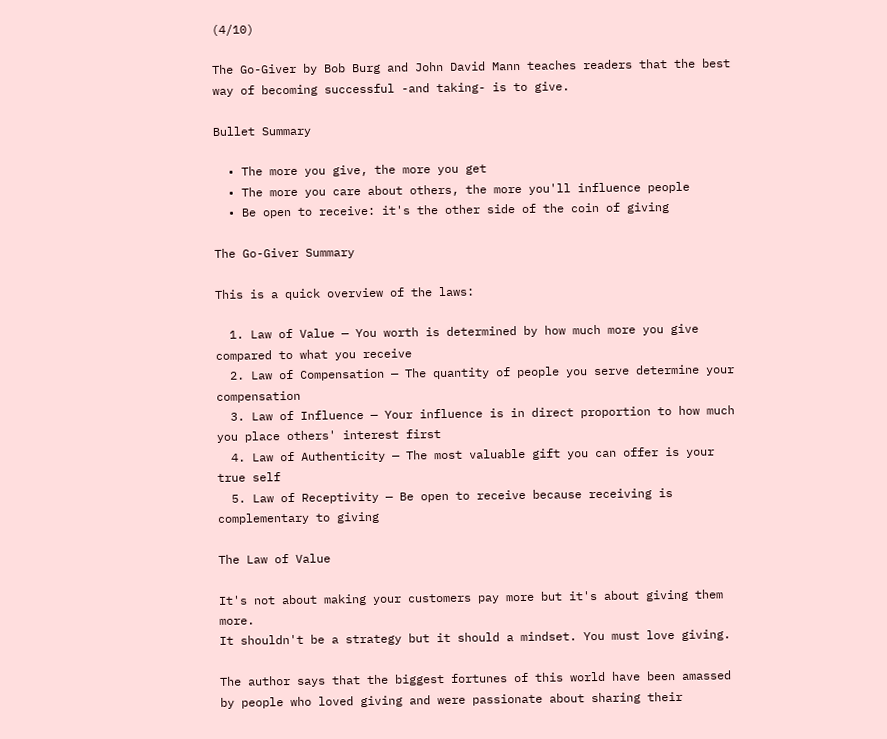(4/10)

The Go-Giver by Bob Burg and John David Mann teaches readers that the best way of becoming successful -and taking- is to give.

Bullet Summary

  • The more you give, the more you get
  • The more you care about others, the more you'll influence people
  • Be open to receive: it's the other side of the coin of giving

The Go-Giver Summary

This is a quick overview of the laws:

  1. Law of Value — You worth is determined by how much more you give compared to what you receive
  2. Law of Compensation — The quantity of people you serve determine your compensation
  3. Law of Influence — Your influence is in direct proportion to how much you place others' interest first
  4. Law of Authenticity — The most valuable gift you can offer is your true self
  5. Law of Receptivity — Be open to receive because receiving is complementary to giving

The Law of Value

It's not about making your customers pay more but it's about giving them more.
It shouldn't be a strategy but it should a mindset. You must love giving.

The author says that the biggest fortunes of this world have been amassed by people who loved giving and were passionate about sharing their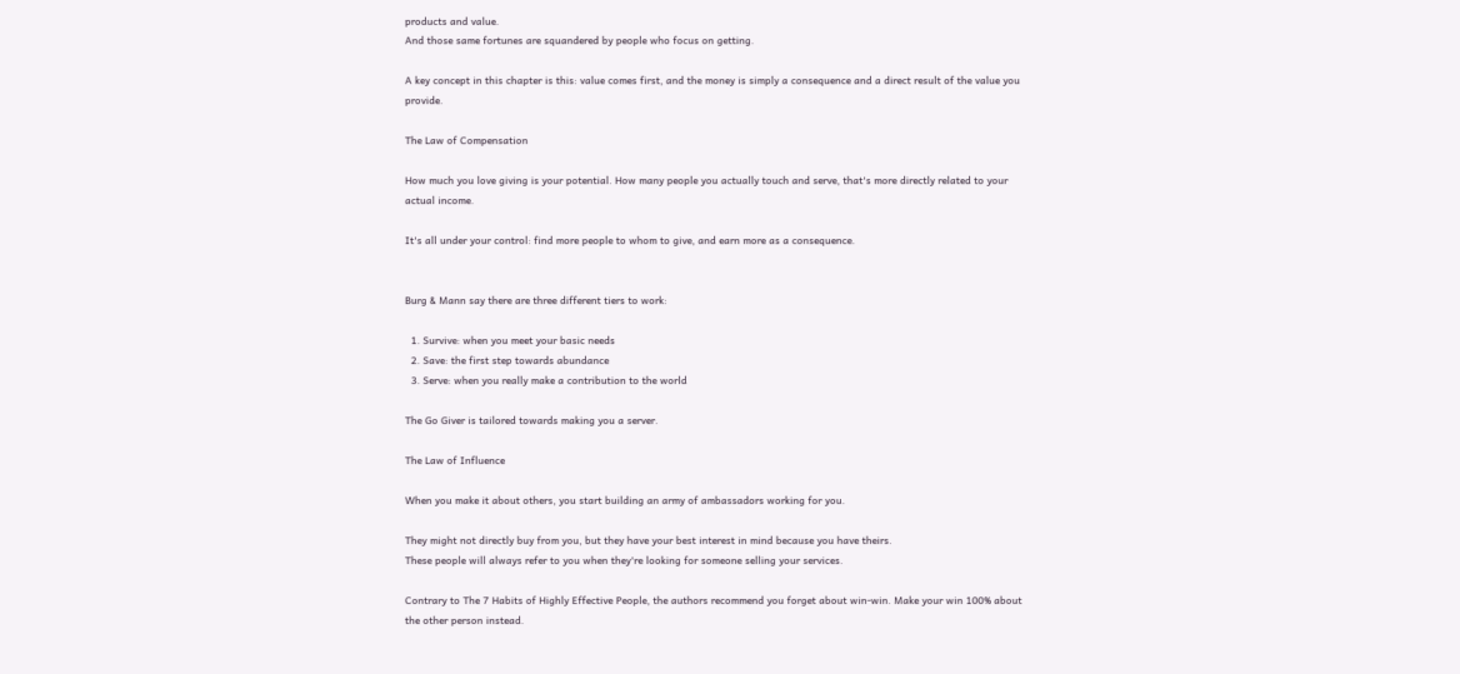products and value.
And those same fortunes are squandered by people who focus on getting.

A key concept in this chapter is this: value comes first, and the money is simply a consequence and a direct result of the value you provide.

The Law of Compensation

How much you love giving is your potential. How many people you actually touch and serve, that's more directly related to your actual income.

It's all under your control: find more people to whom to give, and earn more as a consequence.


Burg & Mann say there are three different tiers to work:

  1. Survive: when you meet your basic needs
  2. Save: the first step towards abundance
  3. Serve: when you really make a contribution to the world

The Go Giver is tailored towards making you a server.

The Law of Influence

When you make it about others, you start building an army of ambassadors working for you.

They might not directly buy from you, but they have your best interest in mind because you have theirs.
These people will always refer to you when they're looking for someone selling your services.

Contrary to The 7 Habits of Highly Effective People, the authors recommend you forget about win-win. Make your win 100% about the other person instead.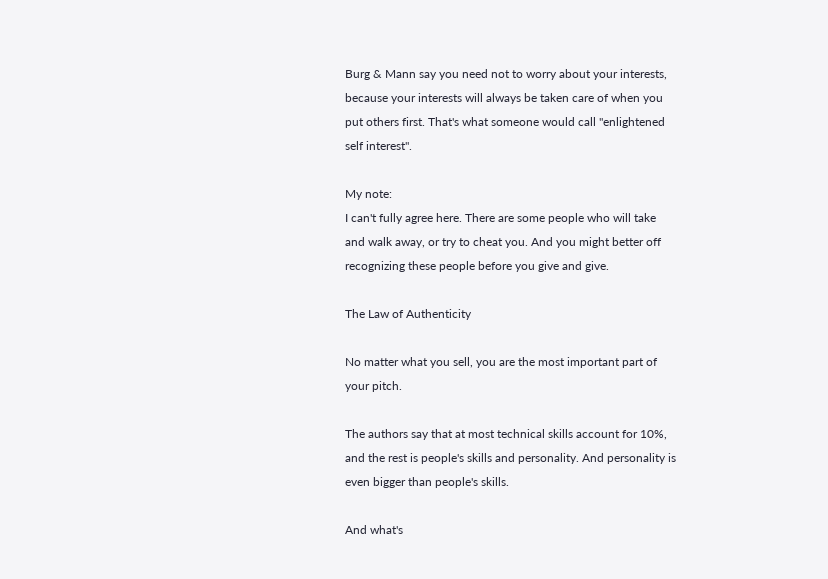Burg & Mann say you need not to worry about your interests, because your interests will always be taken care of when you put others first. That's what someone would call "enlightened self interest".

My note:
I can't fully agree here. There are some people who will take and walk away, or try to cheat you. And you might better off recognizing these people before you give and give.

The Law of Authenticity

No matter what you sell, you are the most important part of your pitch.

The authors say that at most technical skills account for 10%, and the rest is people's skills and personality. And personality is even bigger than people's skills.

And what's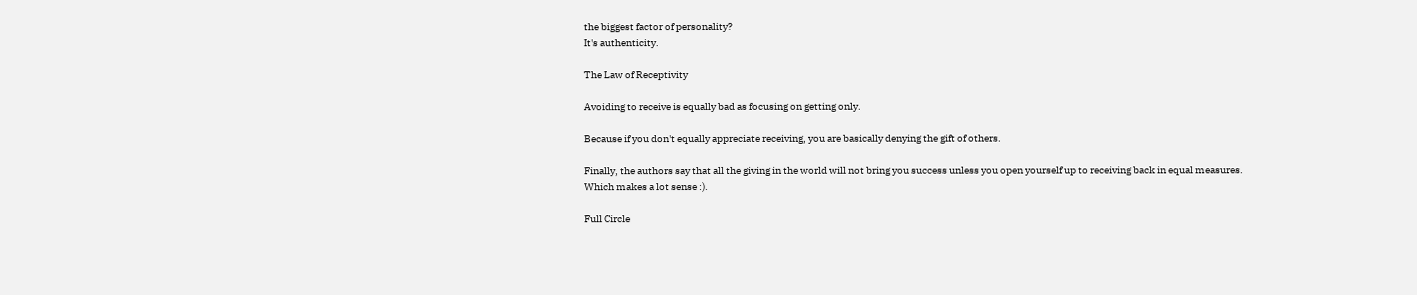the biggest factor of personality?
It's authenticity.

The Law of Receptivity

Avoiding to receive is equally bad as focusing on getting only.

Because if you don't equally appreciate receiving, you are basically denying the gift of others.

Finally, the authors say that all the giving in the world will not bring you success unless you open yourself up to receiving back in equal measures.
Which makes a lot sense :).

Full Circle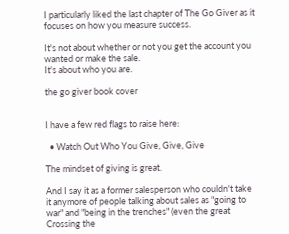I particularly liked the last chapter of The Go Giver as it focuses on how you measure success.

It's not about whether or not you get the account you wanted or make the sale.
It's about who you are.

the go giver book cover


I have a few red flags to raise here:

  • Watch Out Who You Give, Give, Give

The mindset of giving is great.

And I say it as a former salesperson who couldn't take it anymore of people talking about sales as "going to war" and "being in the trenches" (even the great Crossing the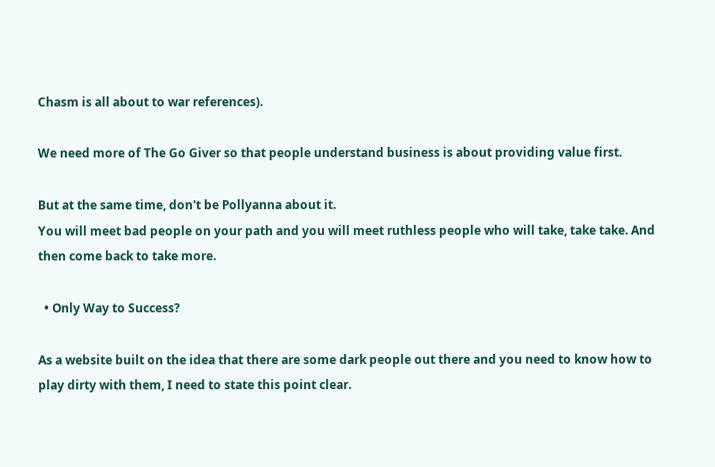Chasm is all about to war references).

We need more of The Go Giver so that people understand business is about providing value first.

But at the same time, don't be Pollyanna about it.
You will meet bad people on your path and you will meet ruthless people who will take, take take. And then come back to take more.

  • Only Way to Success?

As a website built on the idea that there are some dark people out there and you need to know how to play dirty with them, I need to state this point clear.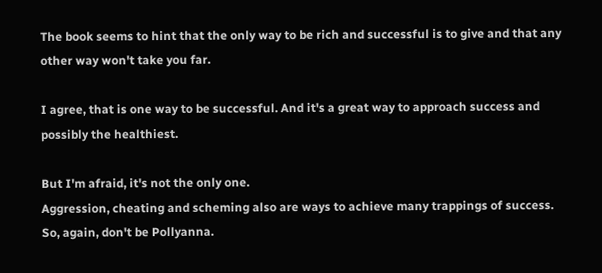The book seems to hint that the only way to be rich and successful is to give and that any other way won't take you far.

I agree, that is one way to be successful. And it's a great way to approach success and possibly the healthiest.

But I'm afraid, it's not the only one.
Aggression, cheating and scheming also are ways to achieve many trappings of success. So, again, don't be Pollyanna.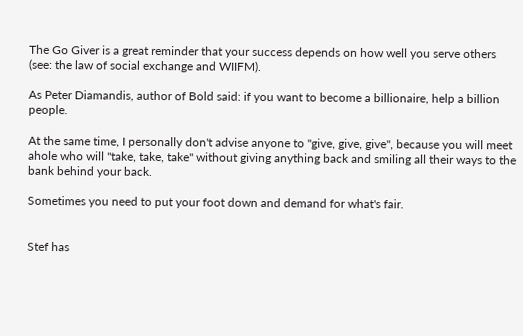The Go Giver is a great reminder that your success depends on how well you serve others (see: the law of social exchange and WIIFM).

As Peter Diamandis, author of Bold said: if you want to become a billionaire, help a billion people.

At the same time, I personally don't advise anyone to "give, give, give", because you will meet ahole who will "take, take, take" without giving anything back and smiling all their ways to the bank behind your back.

Sometimes you need to put your foot down and demand for what's fair.


Stef has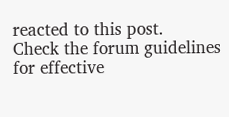reacted to this post.
Check the forum guidelines for effective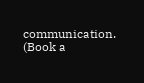communication.
(Book a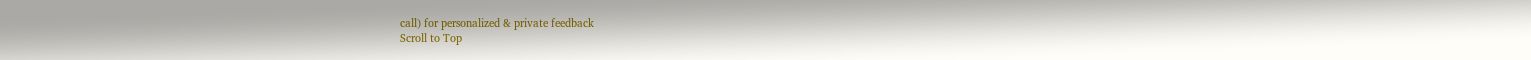call) for personalized & private feedback
Scroll to Top